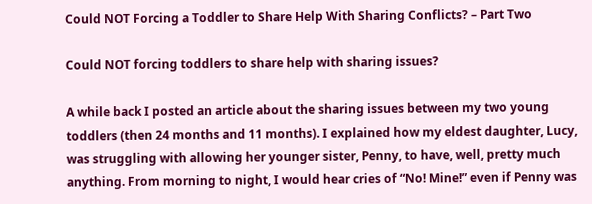Could NOT Forcing a Toddler to Share Help With Sharing Conflicts? – Part Two

Could NOT forcing toddlers to share help with sharing issues?

A while back I posted an article about the sharing issues between my two young toddlers (then 24 months and 11 months). I explained how my eldest daughter, Lucy, was struggling with allowing her younger sister, Penny, to have, well, pretty much anything. From morning to night, I would hear cries of “No! Mine!” even if Penny was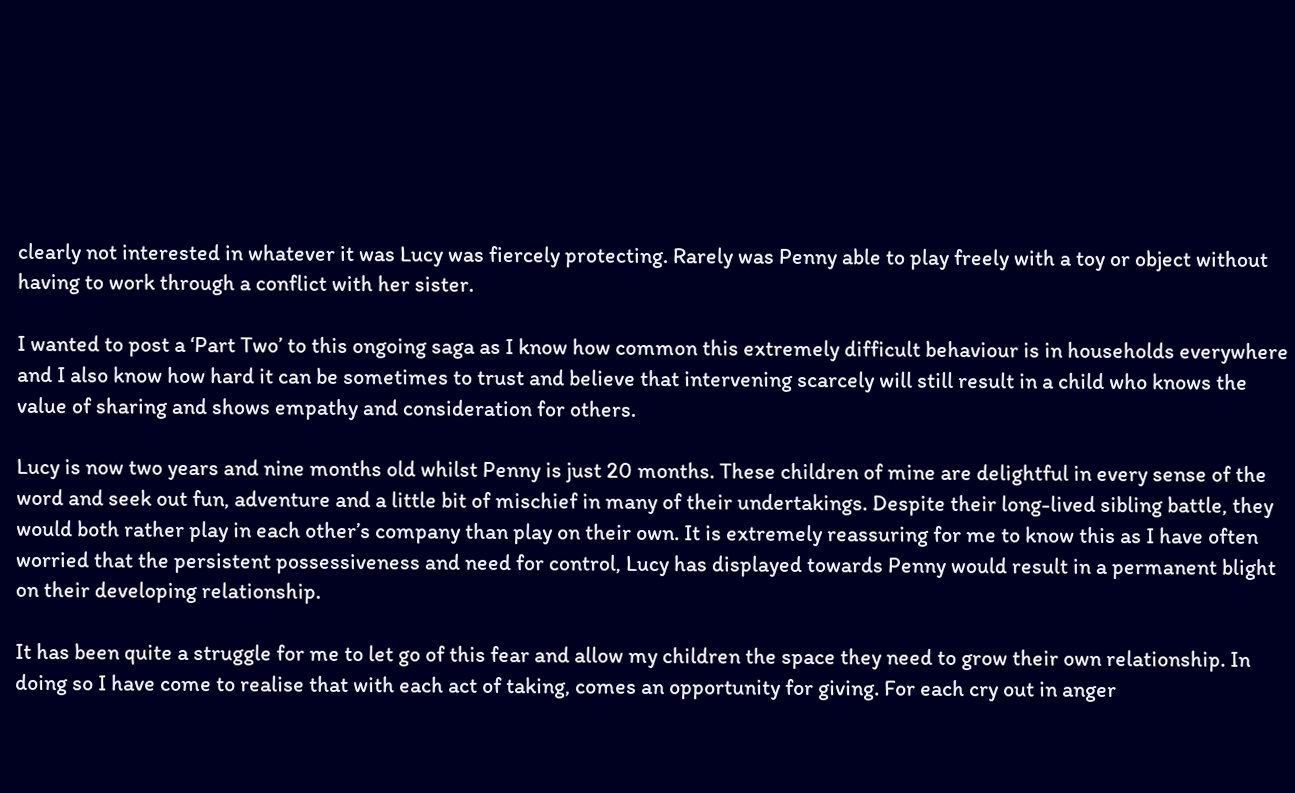clearly not interested in whatever it was Lucy was fiercely protecting. Rarely was Penny able to play freely with a toy or object without having to work through a conflict with her sister.

I wanted to post a ‘Part Two’ to this ongoing saga as I know how common this extremely difficult behaviour is in households everywhere and I also know how hard it can be sometimes to trust and believe that intervening scarcely will still result in a child who knows the value of sharing and shows empathy and consideration for others.

Lucy is now two years and nine months old whilst Penny is just 20 months. These children of mine are delightful in every sense of the word and seek out fun, adventure and a little bit of mischief in many of their undertakings. Despite their long-lived sibling battle, they would both rather play in each other’s company than play on their own. It is extremely reassuring for me to know this as I have often worried that the persistent possessiveness and need for control, Lucy has displayed towards Penny would result in a permanent blight on their developing relationship.

It has been quite a struggle for me to let go of this fear and allow my children the space they need to grow their own relationship. In doing so I have come to realise that with each act of taking, comes an opportunity for giving. For each cry out in anger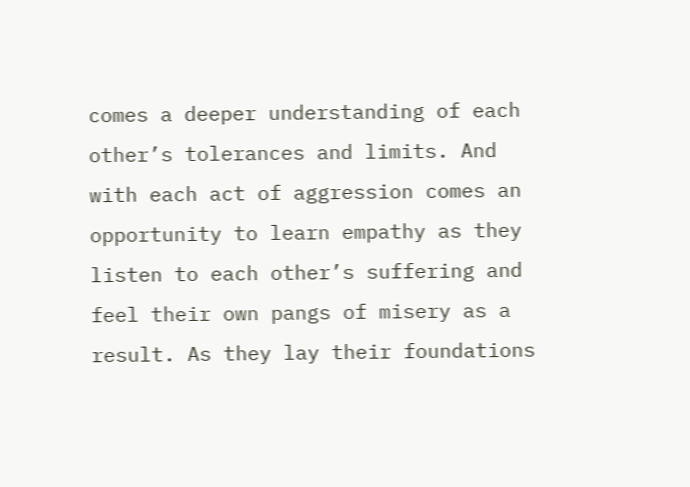comes a deeper understanding of each other’s tolerances and limits. And with each act of aggression comes an opportunity to learn empathy as they listen to each other’s suffering and feel their own pangs of misery as a result. As they lay their foundations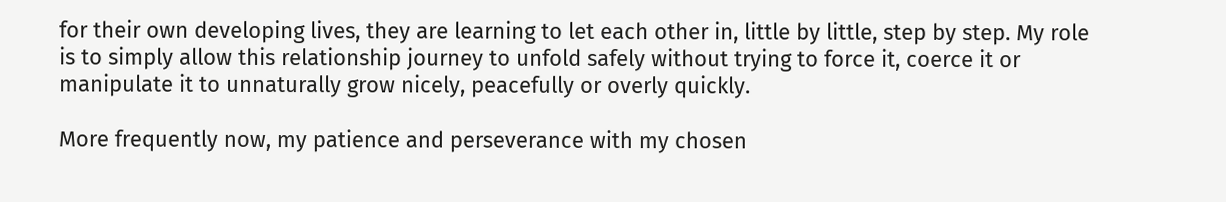for their own developing lives, they are learning to let each other in, little by little, step by step. My role is to simply allow this relationship journey to unfold safely without trying to force it, coerce it or manipulate it to unnaturally grow nicely, peacefully or overly quickly.

More frequently now, my patience and perseverance with my chosen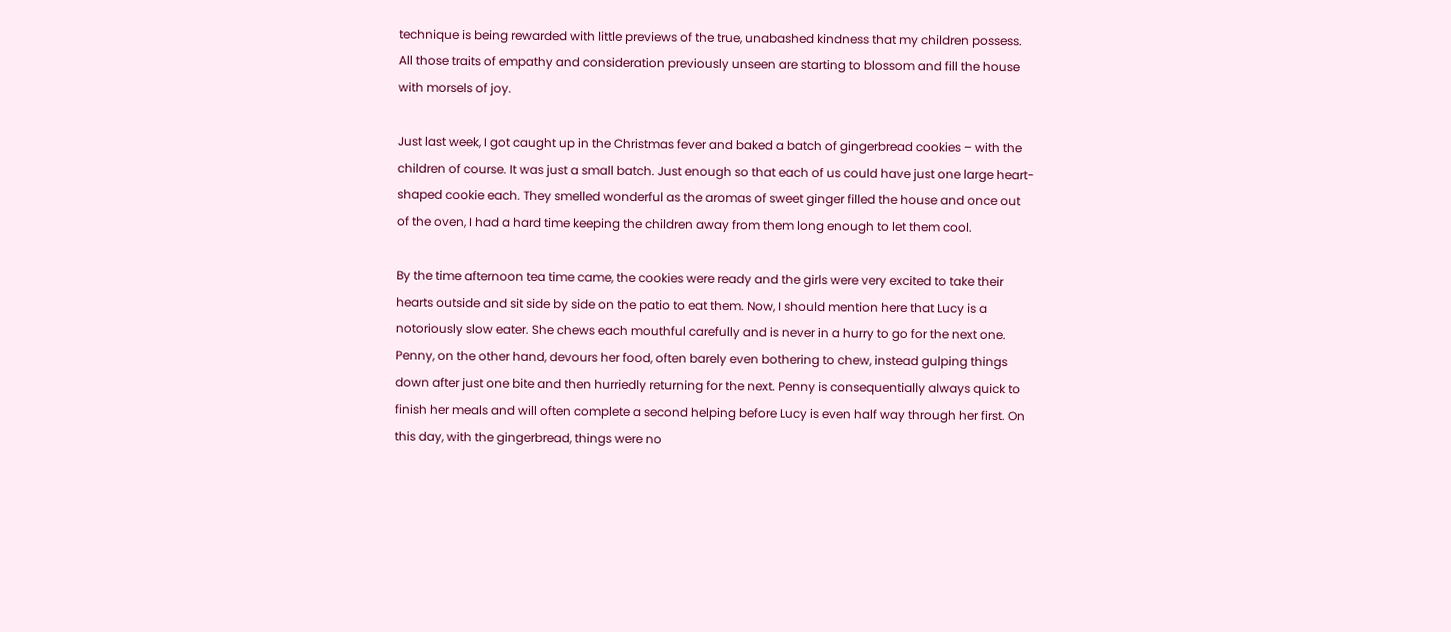technique is being rewarded with little previews of the true, unabashed kindness that my children possess. All those traits of empathy and consideration previously unseen are starting to blossom and fill the house with morsels of joy.

Just last week, I got caught up in the Christmas fever and baked a batch of gingerbread cookies – with the children of course. It was just a small batch. Just enough so that each of us could have just one large heart-shaped cookie each. They smelled wonderful as the aromas of sweet ginger filled the house and once out of the oven, I had a hard time keeping the children away from them long enough to let them cool.

By the time afternoon tea time came, the cookies were ready and the girls were very excited to take their hearts outside and sit side by side on the patio to eat them. Now, I should mention here that Lucy is a notoriously slow eater. She chews each mouthful carefully and is never in a hurry to go for the next one. Penny, on the other hand, devours her food, often barely even bothering to chew, instead gulping things down after just one bite and then hurriedly returning for the next. Penny is consequentially always quick to finish her meals and will often complete a second helping before Lucy is even half way through her first. On this day, with the gingerbread, things were no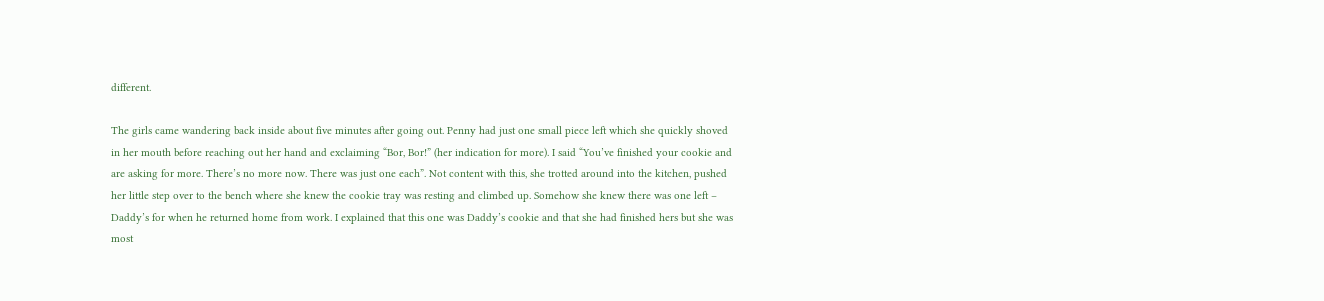different.

The girls came wandering back inside about five minutes after going out. Penny had just one small piece left which she quickly shoved in her mouth before reaching out her hand and exclaiming “Bor, Bor!” (her indication for more). I said “You’ve finished your cookie and are asking for more. There’s no more now. There was just one each”. Not content with this, she trotted around into the kitchen, pushed her little step over to the bench where she knew the cookie tray was resting and climbed up. Somehow she knew there was one left – Daddy’s for when he returned home from work. I explained that this one was Daddy’s cookie and that she had finished hers but she was most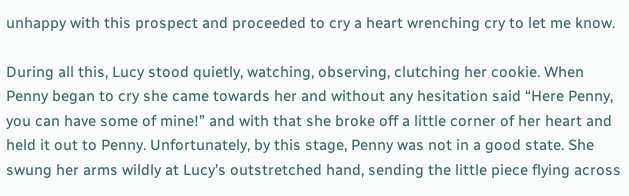unhappy with this prospect and proceeded to cry a heart wrenching cry to let me know.

During all this, Lucy stood quietly, watching, observing, clutching her cookie. When Penny began to cry she came towards her and without any hesitation said “Here Penny, you can have some of mine!” and with that she broke off a little corner of her heart and held it out to Penny. Unfortunately, by this stage, Penny was not in a good state. She swung her arms wildly at Lucy’s outstretched hand, sending the little piece flying across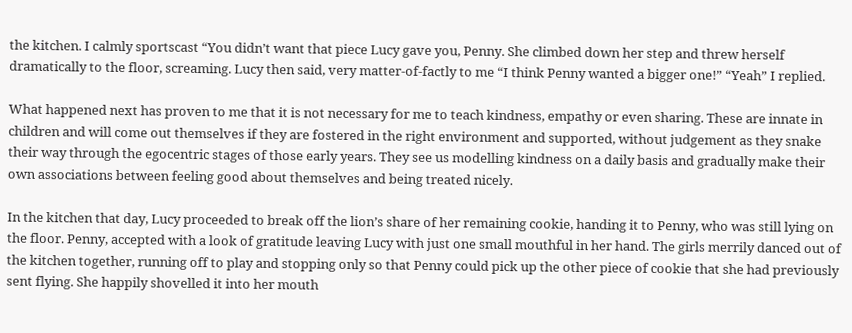the kitchen. I calmly sportscast “You didn’t want that piece Lucy gave you, Penny. She climbed down her step and threw herself dramatically to the floor, screaming. Lucy then said, very matter-of-factly to me “I think Penny wanted a bigger one!” “Yeah” I replied.

What happened next has proven to me that it is not necessary for me to teach kindness, empathy or even sharing. These are innate in children and will come out themselves if they are fostered in the right environment and supported, without judgement as they snake their way through the egocentric stages of those early years. They see us modelling kindness on a daily basis and gradually make their own associations between feeling good about themselves and being treated nicely.

In the kitchen that day, Lucy proceeded to break off the lion’s share of her remaining cookie, handing it to Penny, who was still lying on the floor. Penny, accepted with a look of gratitude leaving Lucy with just one small mouthful in her hand. The girls merrily danced out of the kitchen together, running off to play and stopping only so that Penny could pick up the other piece of cookie that she had previously sent flying. She happily shovelled it into her mouth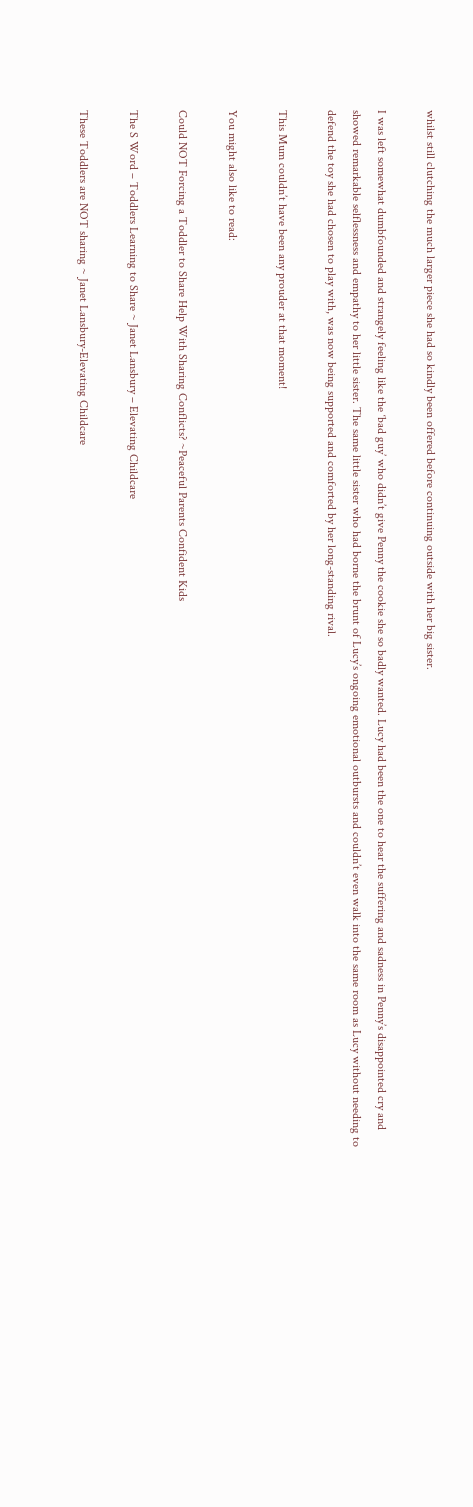whilst still clutching the much larger piece she had so kindly been offered before continuing outside with her big sister.

I was left somewhat dumbfounded and strangely feeling like the ‘bad guy’ who didn’t give Penny the cookie she so badly wanted. Lucy had been the one to hear the suffering and sadness in Penny’s disappointed cry and showed remarkable selflessness and empathy to her little sister. The same little sister who had borne the brunt of Lucy’s ongoing emotional outbursts and couldn’t even walk into the same room as Lucy without needing to defend the toy she had chosen to play with, was now being supported and comforted by her long-standing rival.

This Mum couldn’t have been any prouder at that moment!

You might also like to read:

Could NOT Forcing a Toddler to Share Help With Sharing Conflicts? ~Peaceful Parents Confident Kids

The S Word – Toddlers Learning to Share ~ Janet Lansbury – Elevating Childcare

These Toddlers are NOT sharing ~ Janet Lansbury-Elevating Childcare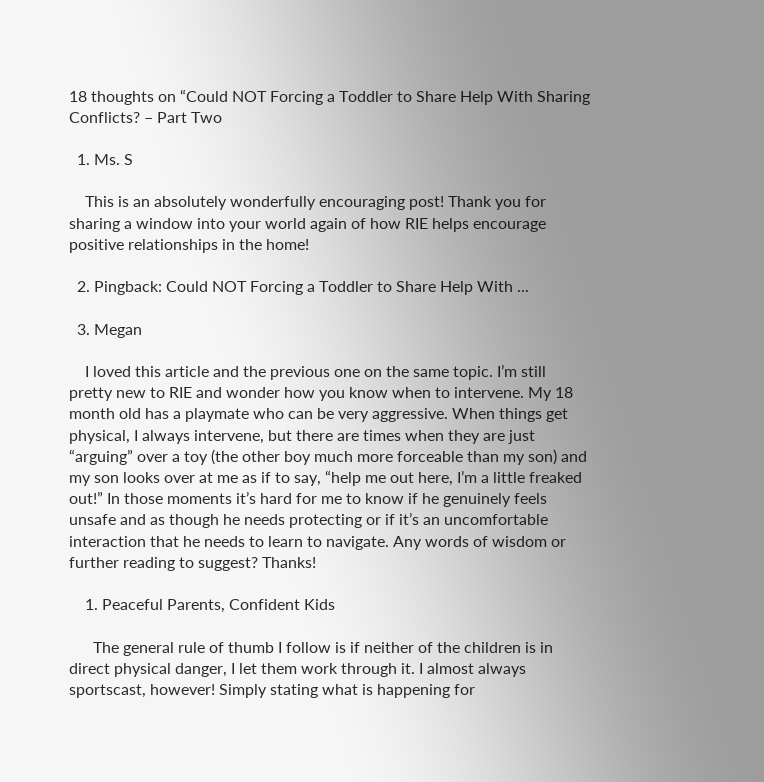18 thoughts on “Could NOT Forcing a Toddler to Share Help With Sharing Conflicts? – Part Two

  1. Ms. S

    This is an absolutely wonderfully encouraging post! Thank you for sharing a window into your world again of how RIE helps encourage positive relationships in the home!

  2. Pingback: Could NOT Forcing a Toddler to Share Help With ...

  3. Megan

    I loved this article and the previous one on the same topic. I’m still pretty new to RIE and wonder how you know when to intervene. My 18 month old has a playmate who can be very aggressive. When things get physical, I always intervene, but there are times when they are just “arguing” over a toy (the other boy much more forceable than my son) and my son looks over at me as if to say, “help me out here, I’m a little freaked out!” In those moments it’s hard for me to know if he genuinely feels unsafe and as though he needs protecting or if it’s an uncomfortable interaction that he needs to learn to navigate. Any words of wisdom or further reading to suggest? Thanks!

    1. Peaceful Parents, Confident Kids

      The general rule of thumb I follow is if neither of the children is in direct physical danger, I let them work through it. I almost always sportscast, however! Simply stating what is happening for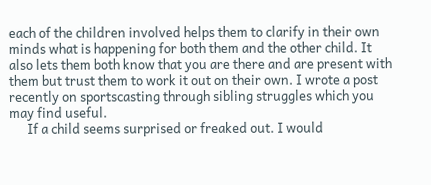each of the children involved helps them to clarify in their own minds what is happening for both them and the other child. It also lets them both know that you are there and are present with them but trust them to work it out on their own. I wrote a post recently on sportscasting through sibling struggles which you may find useful.
      If a child seems surprised or freaked out. I would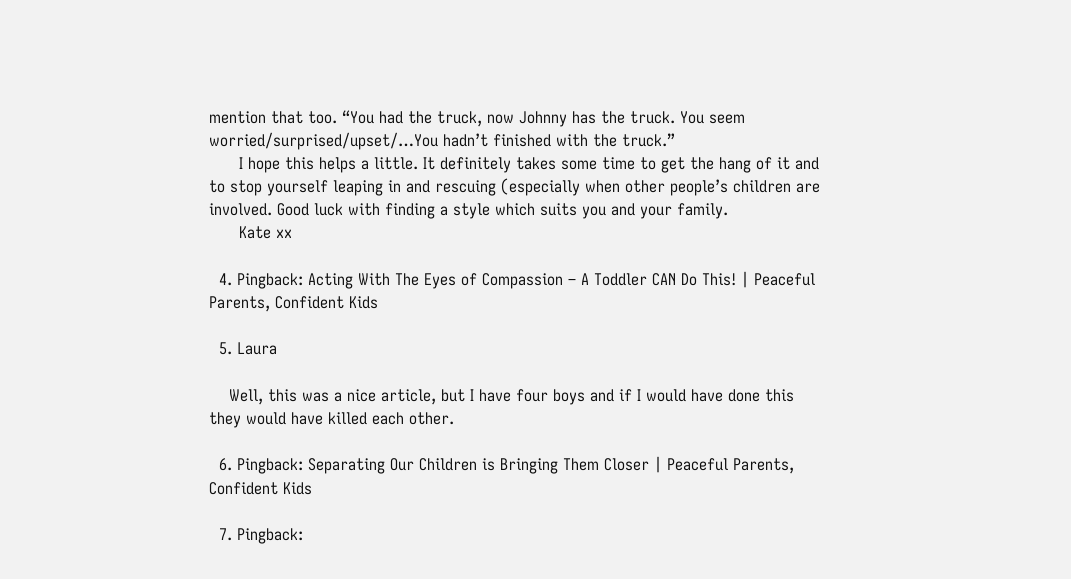mention that too. “You had the truck, now Johnny has the truck. You seem worried/surprised/upset/…You hadn’t finished with the truck.”
      I hope this helps a little. It definitely takes some time to get the hang of it and to stop yourself leaping in and rescuing (especially when other people’s children are involved. Good luck with finding a style which suits you and your family.
      Kate xx

  4. Pingback: Acting With The Eyes of Compassion – A Toddler CAN Do This! | Peaceful Parents, Confident Kids

  5. Laura

    Well, this was a nice article, but I have four boys and if I would have done this they would have killed each other.

  6. Pingback: Separating Our Children is Bringing Them Closer | Peaceful Parents, Confident Kids

  7. Pingback: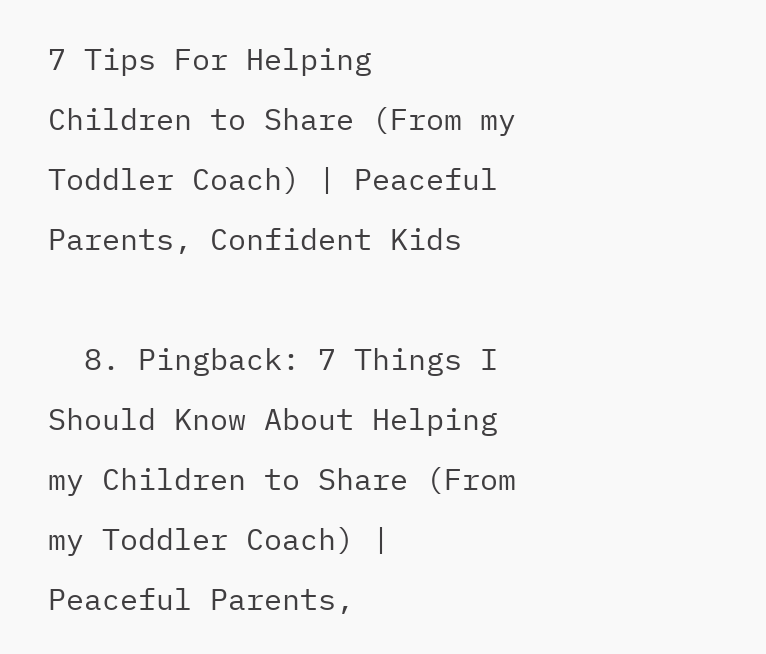7 Tips For Helping Children to Share (From my Toddler Coach) | Peaceful Parents, Confident Kids

  8. Pingback: 7 Things I Should Know About Helping my Children to Share (From my Toddler Coach) | Peaceful Parents,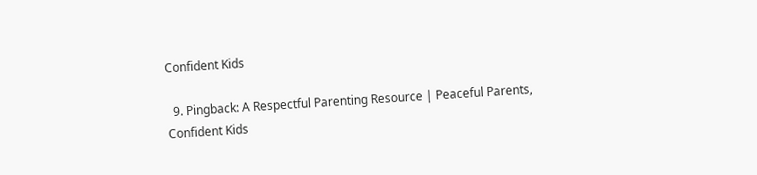Confident Kids

  9. Pingback: A Respectful Parenting Resource | Peaceful Parents, Confident Kids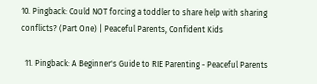10. Pingback: Could NOT forcing a toddler to share help with sharing conflicts? (Part One) | Peaceful Parents, Confident Kids

  11. Pingback: A Beginner's Guide to RIE Parenting - Peaceful Parents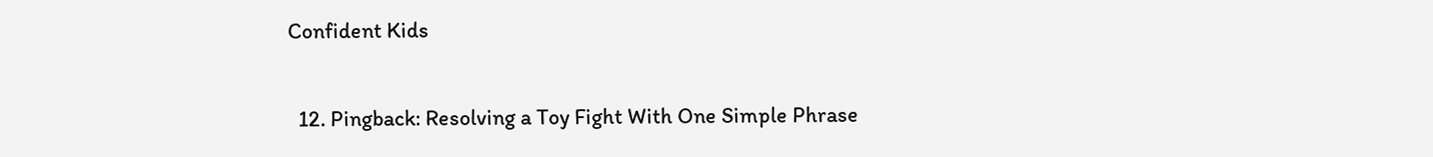Confident Kids

  12. Pingback: Resolving a Toy Fight With One Simple Phrase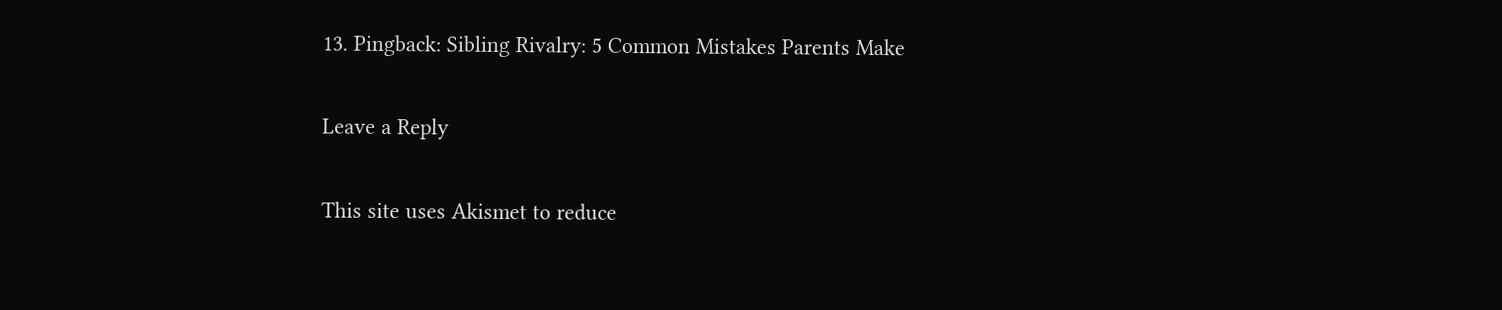13. Pingback: Sibling Rivalry: 5 Common Mistakes Parents Make

Leave a Reply

This site uses Akismet to reduce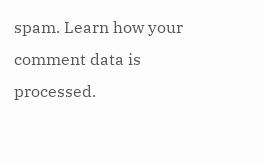spam. Learn how your comment data is processed.